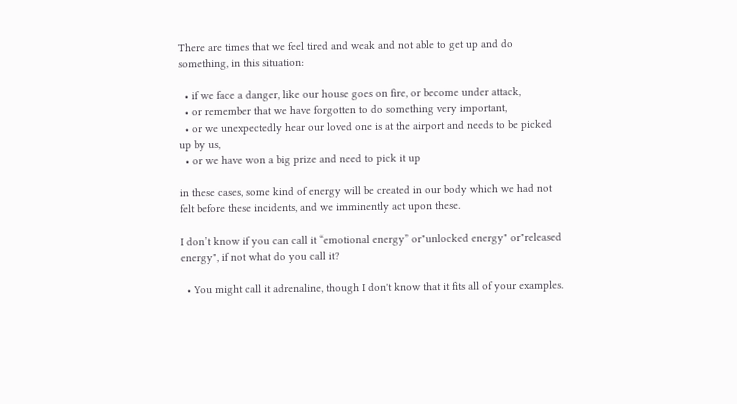There are times that we feel tired and weak and not able to get up and do something, in this situation:

  • if we face a danger, like our house goes on fire, or become under attack,
  • or remember that we have forgotten to do something very important,
  • or we unexpectedly hear our loved one is at the airport and needs to be picked up by us,
  • or we have won a big prize and need to pick it up

in these cases, some kind of energy will be created in our body which we had not felt before these incidents, and we imminently act upon these.

I don’t know if you can call it “emotional energy” or"unlocked energy" or"released energy", if not what do you call it?

  • You might call it adrenaline, though I don't know that it fits all of your examples.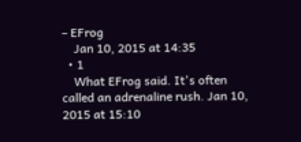– EFrog
    Jan 10, 2015 at 14:35
  • 1
    What EFrog said. It's often called an adrenaline rush. Jan 10, 2015 at 15:10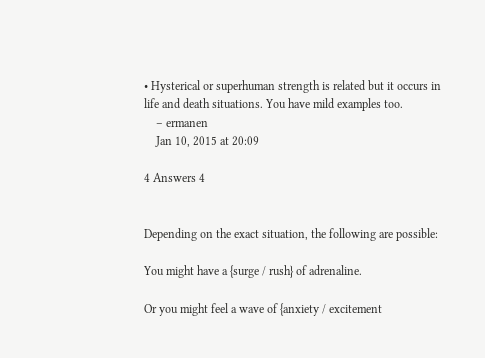• Hysterical or superhuman strength is related but it occurs in life and death situations. You have mild examples too.
    – ermanen
    Jan 10, 2015 at 20:09

4 Answers 4


Depending on the exact situation, the following are possible:

You might have a {surge / rush} of adrenaline.

Or you might feel a wave of {anxiety / excitement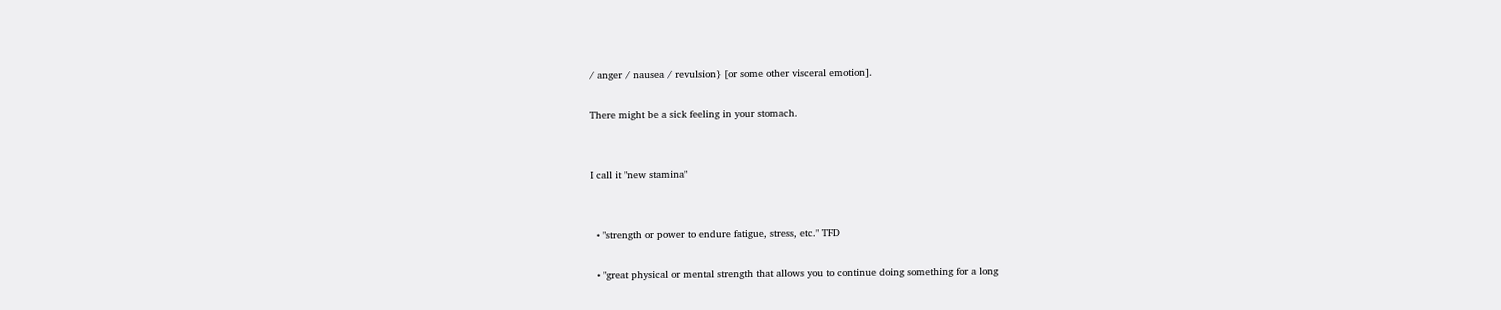/ anger / nausea / revulsion} [or some other visceral emotion].

There might be a sick feeling in your stomach.


I call it "new stamina"


  • "strength or power to endure fatigue, stress, etc." TFD

  • "great physical or mental strength that allows you to continue doing something for a long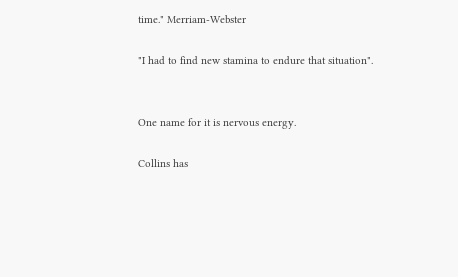time." Merriam-Webster

"I had to find new stamina to endure that situation".


One name for it is nervous energy.

Collins has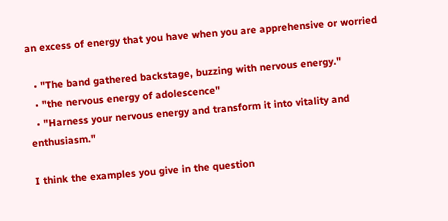an excess of energy that you have when you are apprehensive or worried

  • "The band gathered backstage, buzzing with nervous energy."
  • "the nervous energy of adolescence"
  • "Harness your nervous energy and transform it into vitality and enthusiasm."

I think the examples you give in the question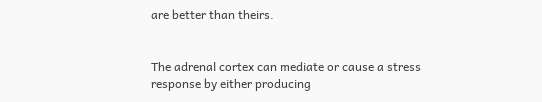are better than theirs.


The adrenal cortex can mediate or cause a stress response by either producing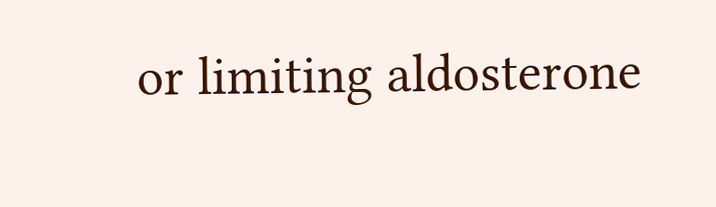or limiting aldosterone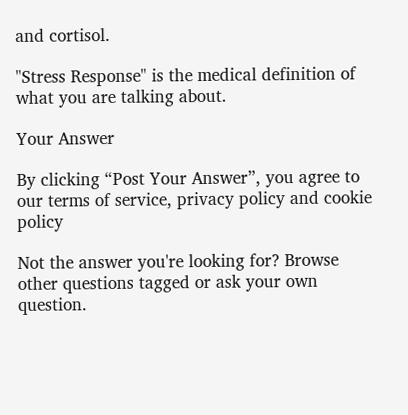and cortisol.

"Stress Response" is the medical definition of what you are talking about.

Your Answer

By clicking “Post Your Answer”, you agree to our terms of service, privacy policy and cookie policy

Not the answer you're looking for? Browse other questions tagged or ask your own question.